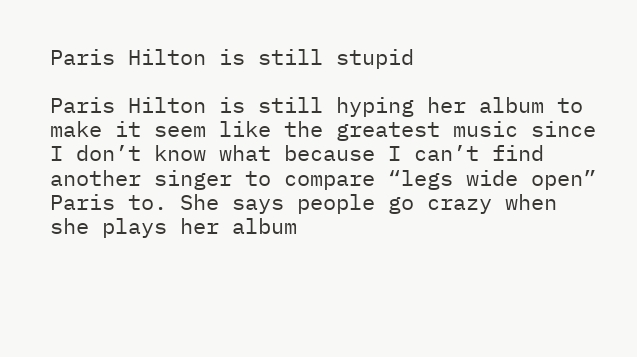Paris Hilton is still stupid

Paris Hilton is still hyping her album to make it seem like the greatest music since I don’t know what because I can’t find another singer to compare “legs wide open” Paris to. She says people go crazy when she plays her album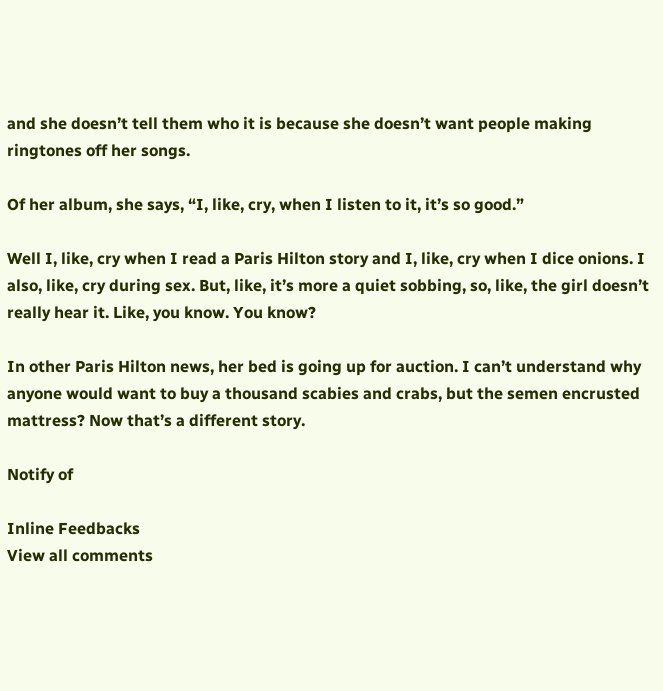and she doesn’t tell them who it is because she doesn’t want people making ringtones off her songs.

Of her album, she says, “I, like, cry, when I listen to it, it’s so good.”

Well I, like, cry when I read a Paris Hilton story and I, like, cry when I dice onions. I also, like, cry during sex. But, like, it’s more a quiet sobbing, so, like, the girl doesn’t really hear it. Like, you know. You know?

In other Paris Hilton news, her bed is going up for auction. I can’t understand why anyone would want to buy a thousand scabies and crabs, but the semen encrusted mattress? Now that’s a different story.

Notify of

Inline Feedbacks
View all comments